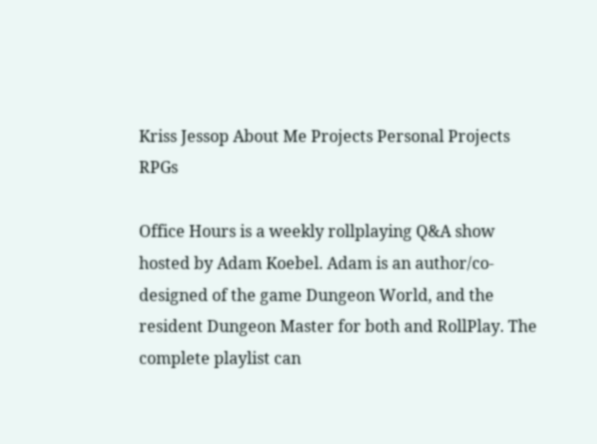Kriss Jessop About Me Projects Personal Projects RPGs

Office Hours is a weekly rollplaying Q&A show hosted by Adam Koebel. Adam is an author/co-designed of the game Dungeon World, and the resident Dungeon Master for both and RollPlay. The complete playlist can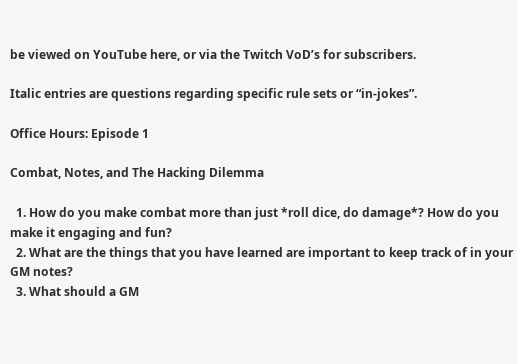be viewed on YouTube here, or via the Twitch VoD’s for subscribers.

Italic entries are questions regarding specific rule sets or “in-jokes”.

Office Hours: Episode 1

Combat, Notes, and The Hacking Dilemma

  1. How do you make combat more than just *roll dice, do damage*? How do you make it engaging and fun?
  2. What are the things that you have learned are important to keep track of in your GM notes?
  3. What should a GM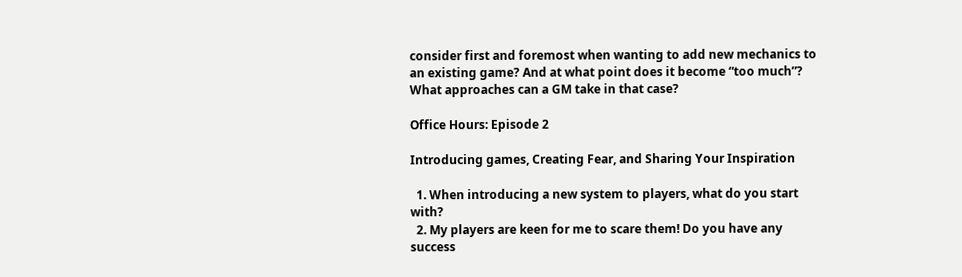consider first and foremost when wanting to add new mechanics to an existing game? And at what point does it become “too much”? What approaches can a GM take in that case?

Office Hours: Episode 2

Introducing games, Creating Fear, and Sharing Your Inspiration

  1. When introducing a new system to players, what do you start with?
  2. My players are keen for me to scare them! Do you have any success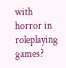with horror in roleplaying games?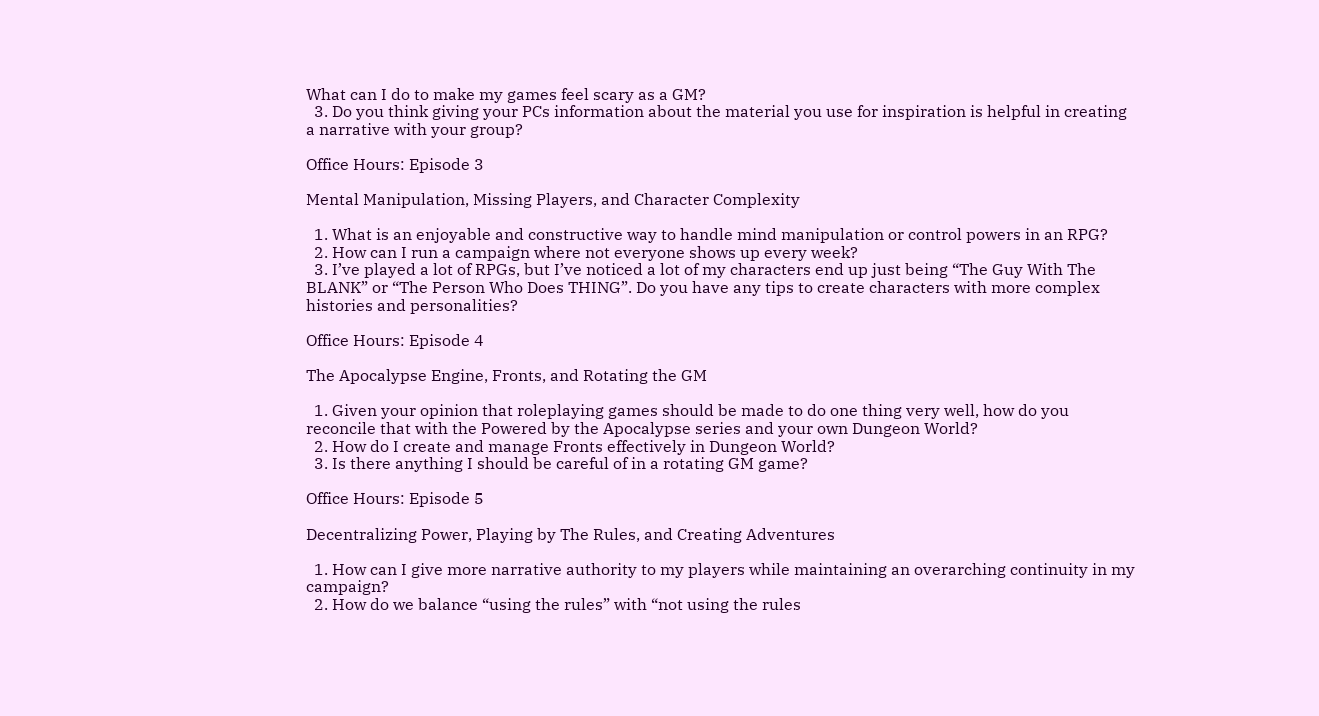What can I do to make my games feel scary as a GM?
  3. Do you think giving your PCs information about the material you use for inspiration is helpful in creating a narrative with your group?

Office Hours: Episode 3

Mental Manipulation, Missing Players, and Character Complexity

  1. What is an enjoyable and constructive way to handle mind manipulation or control powers in an RPG?
  2. How can I run a campaign where not everyone shows up every week?
  3. I’ve played a lot of RPGs, but I’ve noticed a lot of my characters end up just being “The Guy With The BLANK” or “The Person Who Does THING”. Do you have any tips to create characters with more complex histories and personalities?

Office Hours: Episode 4

The Apocalypse Engine, Fronts, and Rotating the GM

  1. Given your opinion that roleplaying games should be made to do one thing very well, how do you reconcile that with the Powered by the Apocalypse series and your own Dungeon World?
  2. How do I create and manage Fronts effectively in Dungeon World?
  3. Is there anything I should be careful of in a rotating GM game?

Office Hours: Episode 5

Decentralizing Power, Playing by The Rules, and Creating Adventures

  1. How can I give more narrative authority to my players while maintaining an overarching continuity in my campaign?
  2. How do we balance “using the rules” with “not using the rules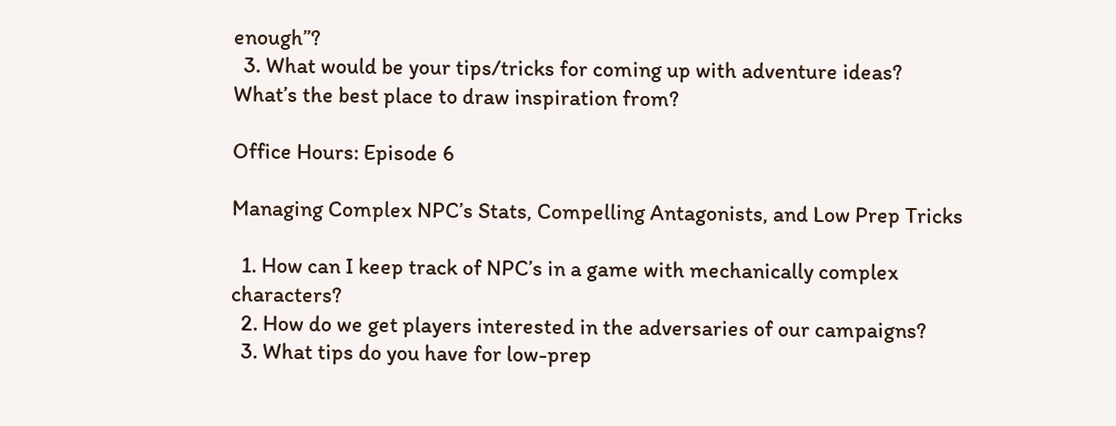enough”?
  3. What would be your tips/tricks for coming up with adventure ideas? What’s the best place to draw inspiration from?

Office Hours: Episode 6

Managing Complex NPC’s Stats, Compelling Antagonists, and Low Prep Tricks

  1. How can I keep track of NPC’s in a game with mechanically complex characters?
  2. How do we get players interested in the adversaries of our campaigns?
  3. What tips do you have for low-prep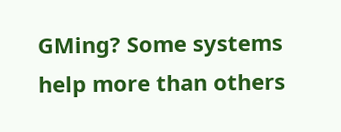GMing? Some systems help more than others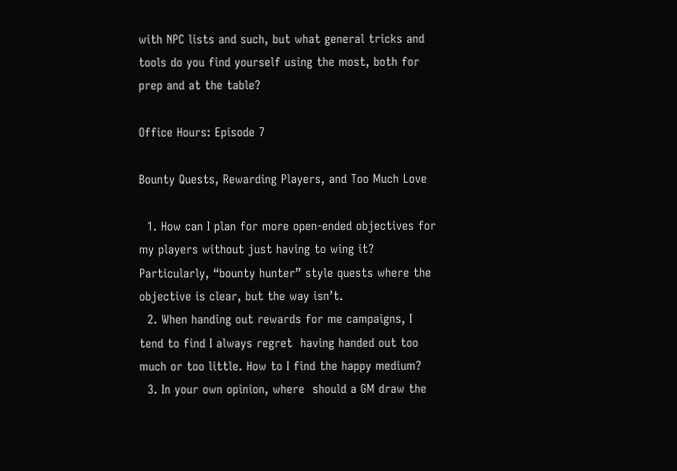with NPC lists and such, but what general tricks and tools do you find yourself using the most, both for prep and at the table?

Office Hours: Episode 7

Bounty Quests, Rewarding Players, and Too Much Love

  1. How can I plan for more open-ended objectives for my players without just having to wing it? Particularly, “bounty hunter” style quests where the objective is clear, but the way isn’t.
  2. When handing out rewards for me campaigns, I tend to find I always regret  having handed out too much or too little. How to I find the happy medium?
  3. In your own opinion, where  should a GM draw the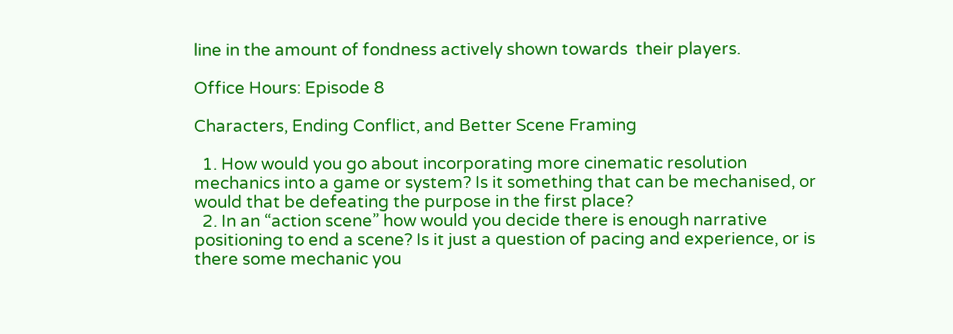line in the amount of fondness actively shown towards  their players.

Office Hours: Episode 8

Characters, Ending Conflict, and Better Scene Framing

  1. How would you go about incorporating more cinematic resolution mechanics into a game or system? Is it something that can be mechanised, or would that be defeating the purpose in the first place?
  2. In an “action scene” how would you decide there is enough narrative positioning to end a scene? Is it just a question of pacing and experience, or is there some mechanic you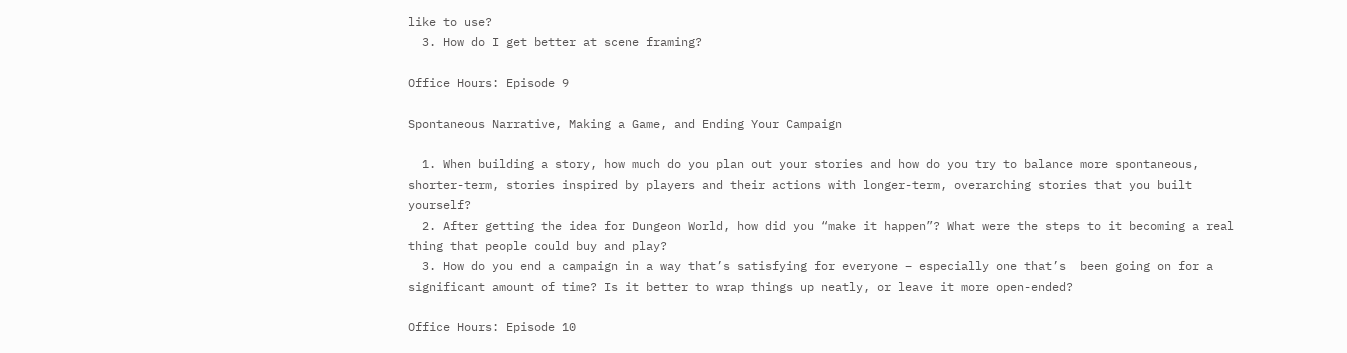like to use?
  3. How do I get better at scene framing?

Office Hours: Episode 9

Spontaneous Narrative, Making a Game, and Ending Your Campaign

  1. When building a story, how much do you plan out your stories and how do you try to balance more spontaneous, shorter-term, stories inspired by players and their actions with longer-term, overarching stories that you built yourself?
  2. After getting the idea for Dungeon World, how did you “make it happen”? What were the steps to it becoming a real thing that people could buy and play?
  3. How do you end a campaign in a way that’s satisfying for everyone – especially one that’s  been going on for a significant amount of time? Is it better to wrap things up neatly, or leave it more open-ended?

Office Hours: Episode 10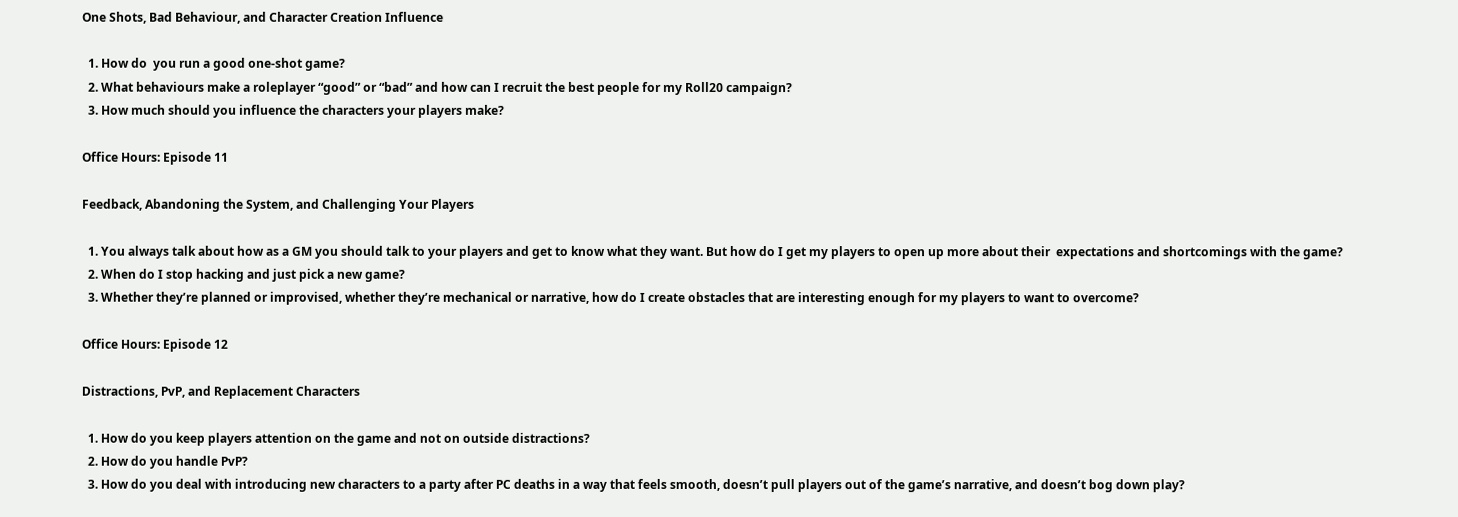One Shots, Bad Behaviour, and Character Creation Influence

  1. How do  you run a good one-shot game?
  2. What behaviours make a roleplayer “good” or “bad” and how can I recruit the best people for my Roll20 campaign?
  3. How much should you influence the characters your players make?

Office Hours: Episode 11

Feedback, Abandoning the System, and Challenging Your Players

  1. You always talk about how as a GM you should talk to your players and get to know what they want. But how do I get my players to open up more about their  expectations and shortcomings with the game?
  2. When do I stop hacking and just pick a new game?
  3. Whether they’re planned or improvised, whether they’re mechanical or narrative, how do I create obstacles that are interesting enough for my players to want to overcome?

Office Hours: Episode 12

Distractions, PvP, and Replacement Characters

  1. How do you keep players attention on the game and not on outside distractions?
  2. How do you handle PvP?
  3. How do you deal with introducing new characters to a party after PC deaths in a way that feels smooth, doesn’t pull players out of the game’s narrative, and doesn’t bog down play?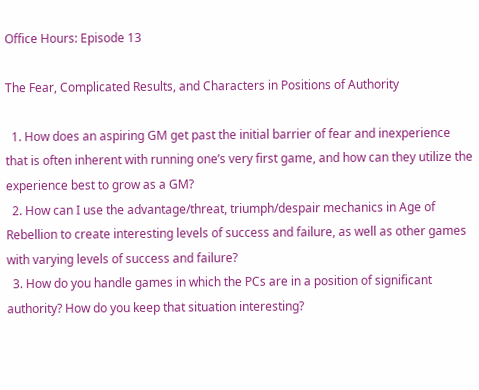Office Hours: Episode 13

The Fear, Complicated Results, and Characters in Positions of Authority

  1. How does an aspiring GM get past the initial barrier of fear and inexperience that is often inherent with running one’s very first game, and how can they utilize the experience best to grow as a GM?
  2. How can I use the advantage/threat, triumph/despair mechanics in Age of Rebellion to create interesting levels of success and failure, as well as other games with varying levels of success and failure?
  3. How do you handle games in which the PCs are in a position of significant authority? How do you keep that situation interesting?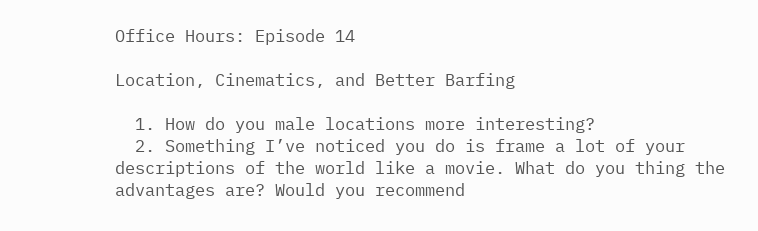Office Hours: Episode 14

Location, Cinematics, and Better Barfing

  1. How do you male locations more interesting?
  2. Something I’ve noticed you do is frame a lot of your descriptions of the world like a movie. What do you thing the advantages are? Would you recommend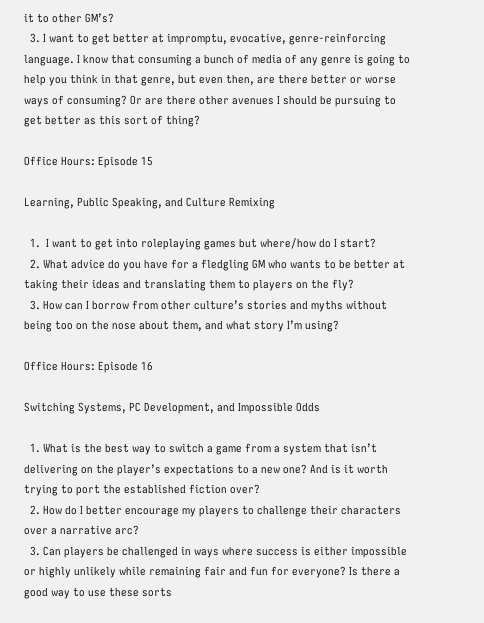it to other GM’s?
  3. I want to get better at impromptu, evocative, genre-reinforcing language. I know that consuming a bunch of media of any genre is going to help you think in that genre, but even then, are there better or worse ways of consuming? Or are there other avenues I should be pursuing to get better as this sort of thing?

Office Hours: Episode 15

Learning, Public Speaking, and Culture Remixing

  1.  I want to get into roleplaying games but where/how do I start?
  2. What advice do you have for a fledgling GM who wants to be better at taking their ideas and translating them to players on the fly?
  3. How can I borrow from other culture’s stories and myths without being too on the nose about them, and what story I’m using?

Office Hours: Episode 16

Switching Systems, PC Development, and Impossible Odds

  1. What is the best way to switch a game from a system that isn’t delivering on the player’s expectations to a new one? And is it worth trying to port the established fiction over?
  2. How do I better encourage my players to challenge their characters over a narrative arc?
  3. Can players be challenged in ways where success is either impossible or highly unlikely while remaining fair and fun for everyone? Is there a good way to use these sorts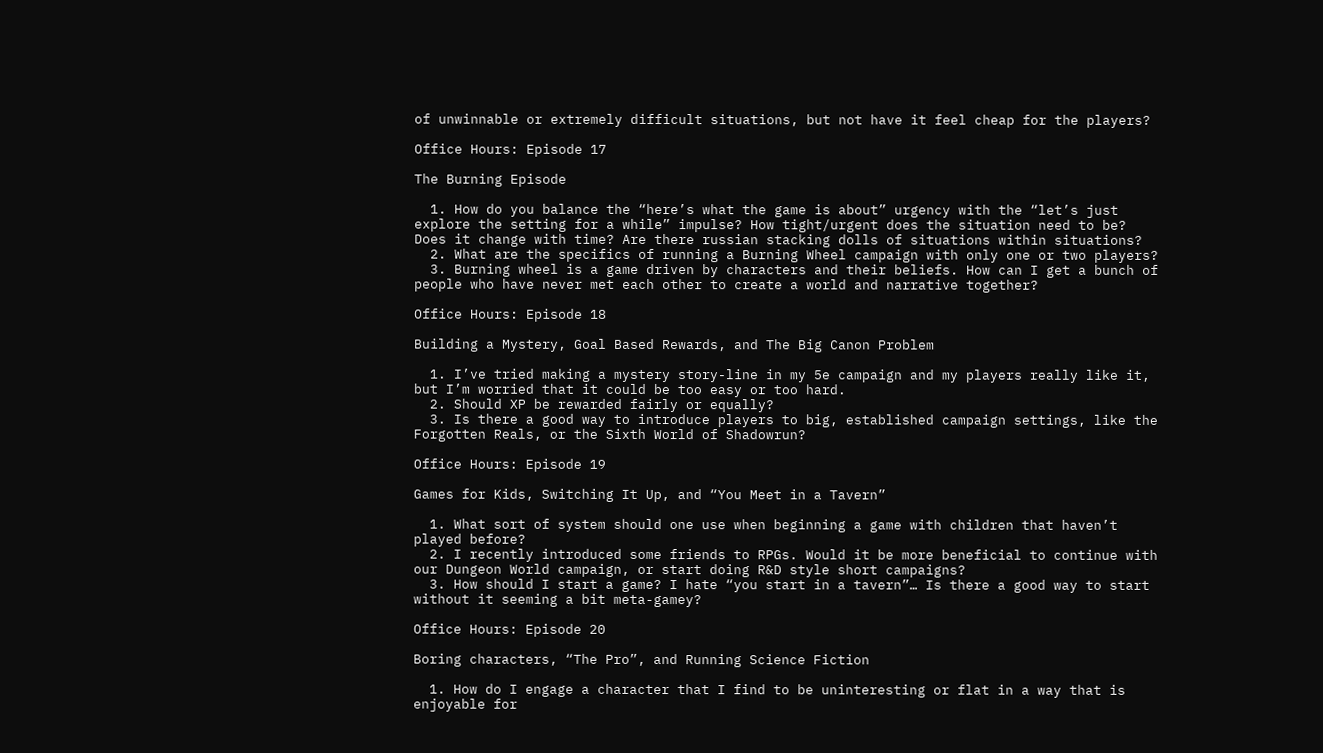of unwinnable or extremely difficult situations, but not have it feel cheap for the players?

Office Hours: Episode 17

The Burning Episode

  1. How do you balance the “here’s what the game is about” urgency with the “let’s just explore the setting for a while” impulse? How tight/urgent does the situation need to be? Does it change with time? Are there russian stacking dolls of situations within situations?
  2. What are the specifics of running a Burning Wheel campaign with only one or two players?
  3. Burning wheel is a game driven by characters and their beliefs. How can I get a bunch of people who have never met each other to create a world and narrative together?

Office Hours: Episode 18

Building a Mystery, Goal Based Rewards, and The Big Canon Problem

  1. I’ve tried making a mystery story-line in my 5e campaign and my players really like it, but I’m worried that it could be too easy or too hard.
  2. Should XP be rewarded fairly or equally?
  3. Is there a good way to introduce players to big, established campaign settings, like the Forgotten Reals, or the Sixth World of Shadowrun?

Office Hours: Episode 19

Games for Kids, Switching It Up, and “You Meet in a Tavern”

  1. What sort of system should one use when beginning a game with children that haven’t played before?
  2. I recently introduced some friends to RPGs. Would it be more beneficial to continue with our Dungeon World campaign, or start doing R&D style short campaigns?
  3. How should I start a game? I hate “you start in a tavern”… Is there a good way to start without it seeming a bit meta-gamey?

Office Hours: Episode 20

Boring characters, “The Pro”, and Running Science Fiction

  1. How do I engage a character that I find to be uninteresting or flat in a way that is enjoyable for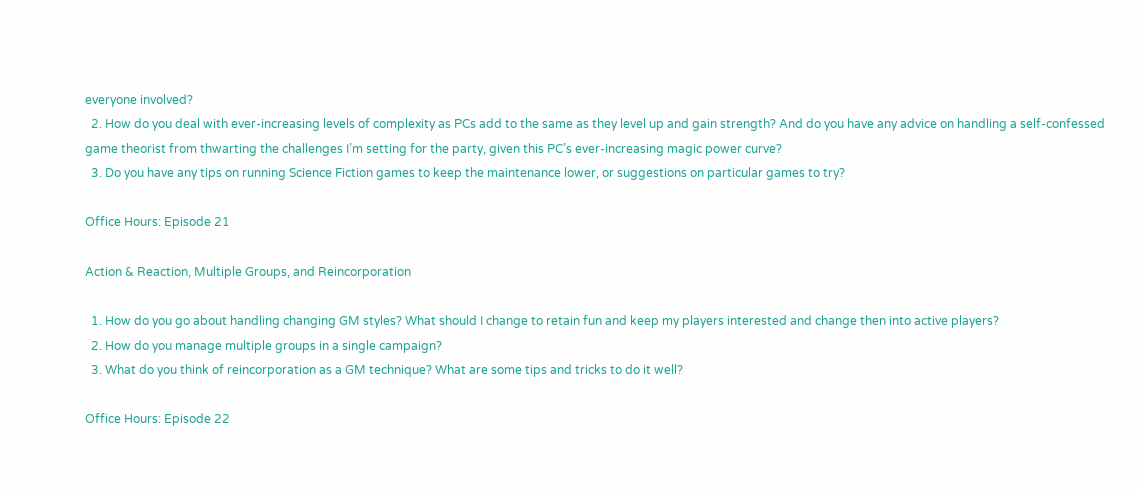everyone involved?
  2. How do you deal with ever-increasing levels of complexity as PCs add to the same as they level up and gain strength? And do you have any advice on handling a self-confessed game theorist from thwarting the challenges I’m setting for the party, given this PC’s ever-increasing magic power curve?
  3. Do you have any tips on running Science Fiction games to keep the maintenance lower, or suggestions on particular games to try?

Office Hours: Episode 21

Action & Reaction, Multiple Groups, and Reincorporation

  1. How do you go about handling changing GM styles? What should I change to retain fun and keep my players interested and change then into active players?
  2. How do you manage multiple groups in a single campaign?
  3. What do you think of reincorporation as a GM technique? What are some tips and tricks to do it well?

Office Hours: Episode 22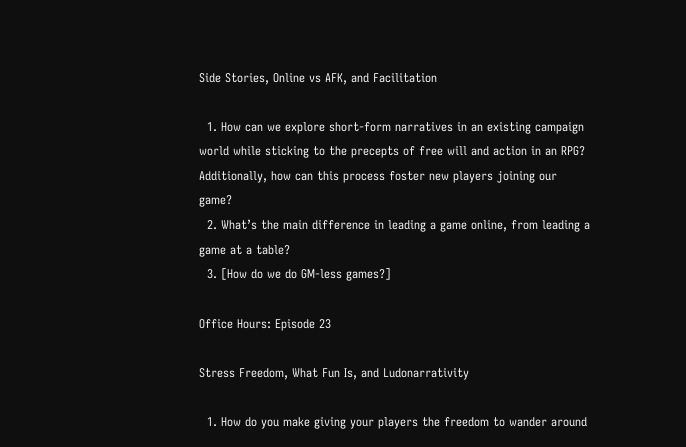Side Stories, Online vs AFK, and Facilitation

  1. How can we explore short-form narratives in an existing campaign world while sticking to the precepts of free will and action in an RPG? Additionally, how can this process foster new players joining our game?
  2. What’s the main difference in leading a game online, from leading a game at a table?
  3. [How do we do GM-less games?]

Office Hours: Episode 23

Stress Freedom, What Fun Is, and Ludonarrativity

  1. How do you make giving your players the freedom to wander around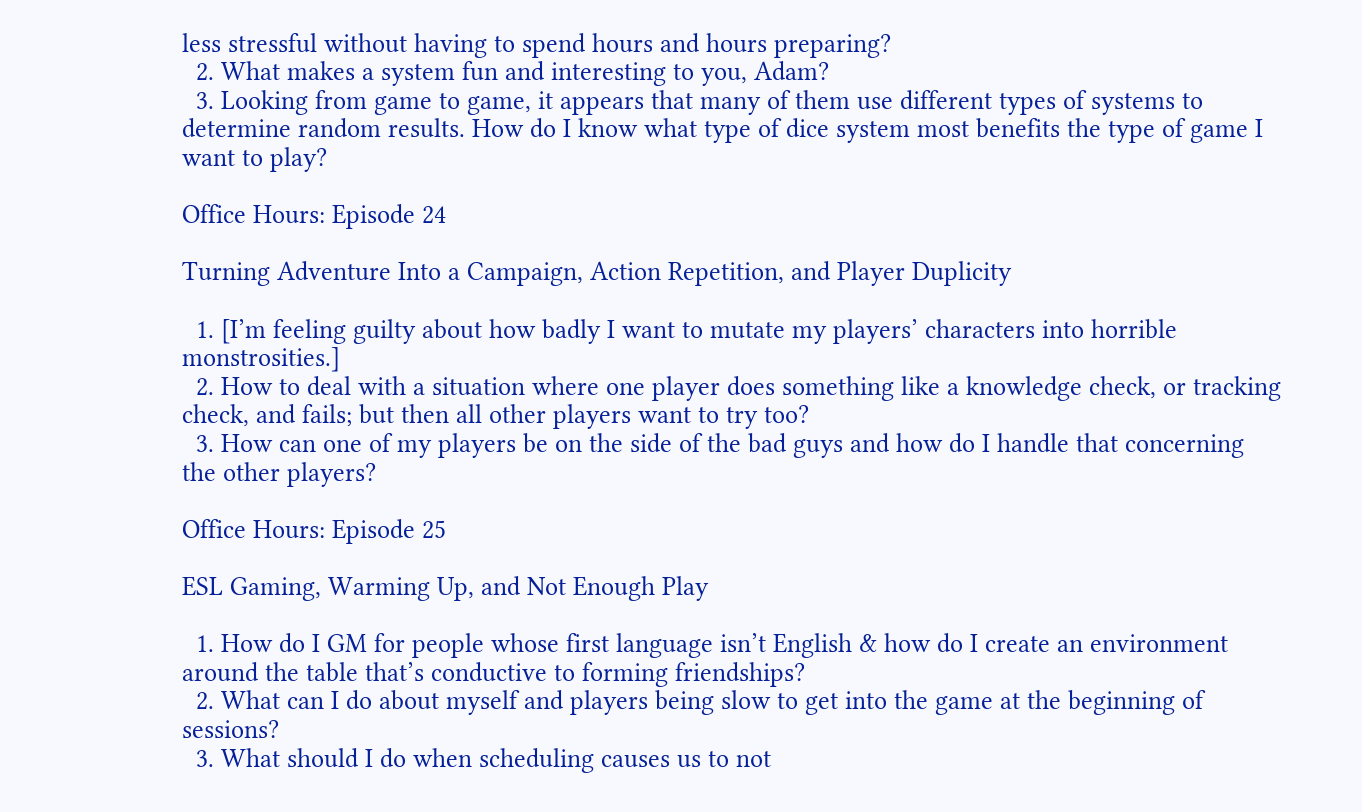less stressful without having to spend hours and hours preparing?
  2. What makes a system fun and interesting to you, Adam?
  3. Looking from game to game, it appears that many of them use different types of systems to determine random results. How do I know what type of dice system most benefits the type of game I want to play?

Office Hours: Episode 24

Turning Adventure Into a Campaign, Action Repetition, and Player Duplicity

  1. [I’m feeling guilty about how badly I want to mutate my players’ characters into horrible monstrosities.]
  2. How to deal with a situation where one player does something like a knowledge check, or tracking check, and fails; but then all other players want to try too?
  3. How can one of my players be on the side of the bad guys and how do I handle that concerning the other players?

Office Hours: Episode 25

ESL Gaming, Warming Up, and Not Enough Play

  1. How do I GM for people whose first language isn’t English & how do I create an environment around the table that’s conductive to forming friendships?
  2. What can I do about myself and players being slow to get into the game at the beginning of sessions?
  3. What should I do when scheduling causes us to not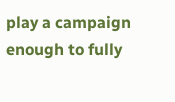play a campaign enough to fully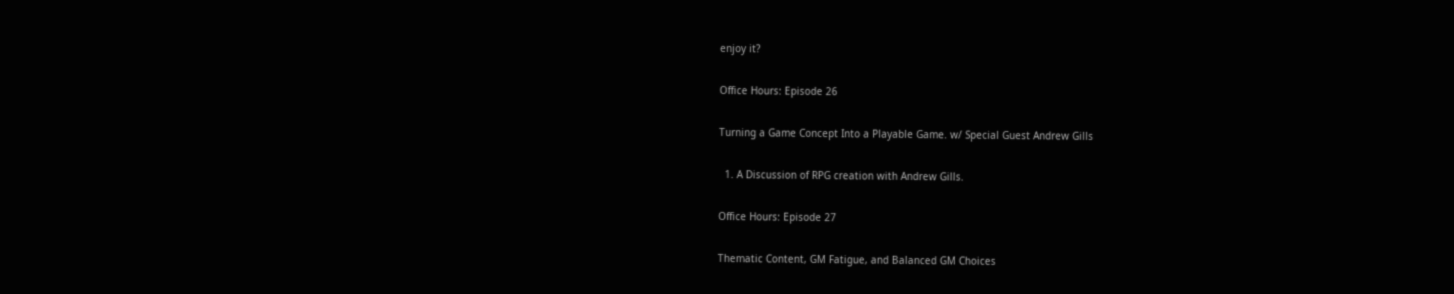enjoy it?

Office Hours: Episode 26

Turning a Game Concept Into a Playable Game. w/ Special Guest Andrew Gills

  1. A Discussion of RPG creation with Andrew Gills.

Office Hours: Episode 27

Thematic Content, GM Fatigue, and Balanced GM Choices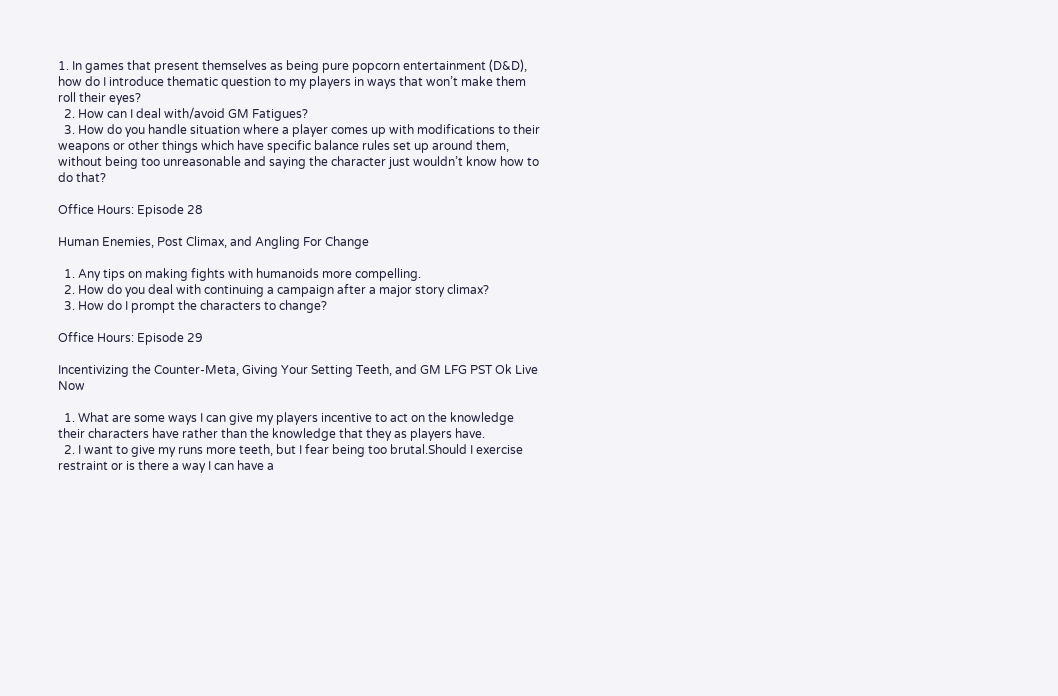1. In games that present themselves as being pure popcorn entertainment (D&D), how do I introduce thematic question to my players in ways that won’t make them roll their eyes?
  2. How can I deal with/avoid GM Fatigues?
  3. How do you handle situation where a player comes up with modifications to their weapons or other things which have specific balance rules set up around them, without being too unreasonable and saying the character just wouldn’t know how to do that?

Office Hours: Episode 28

Human Enemies, Post Climax, and Angling For Change

  1. Any tips on making fights with humanoids more compelling.
  2. How do you deal with continuing a campaign after a major story climax?
  3. How do I prompt the characters to change?

Office Hours: Episode 29

Incentivizing the Counter-Meta, Giving Your Setting Teeth, and GM LFG PST Ok Live Now

  1. What are some ways I can give my players incentive to act on the knowledge their characters have rather than the knowledge that they as players have.
  2. I want to give my runs more teeth, but I fear being too brutal.Should I exercise restraint or is there a way I can have a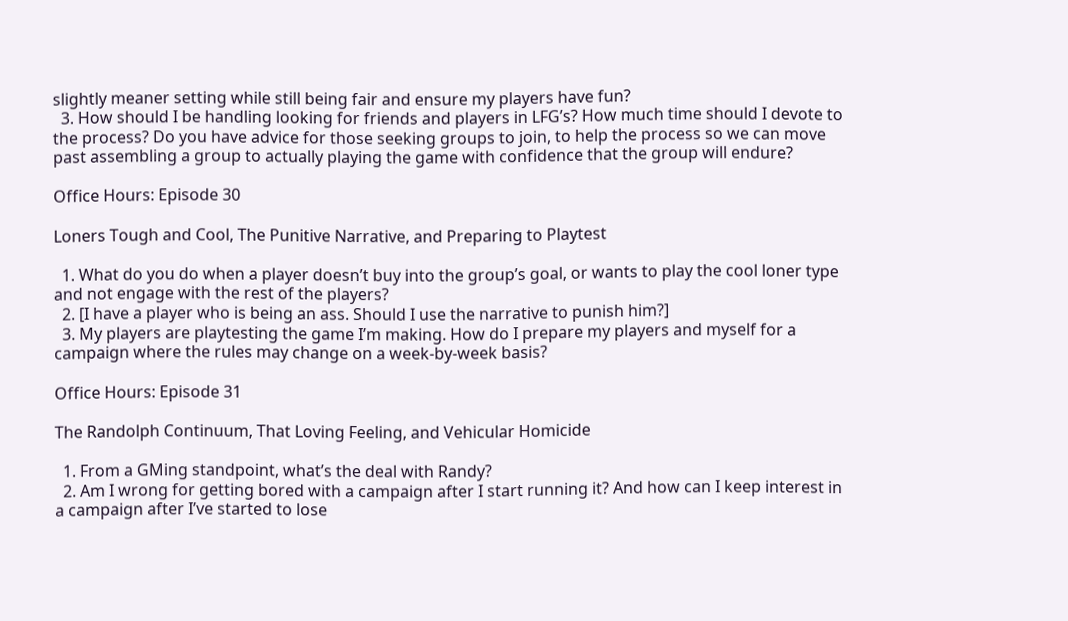slightly meaner setting while still being fair and ensure my players have fun?
  3. How should I be handling looking for friends and players in LFG’s? How much time should I devote to the process? Do you have advice for those seeking groups to join, to help the process so we can move past assembling a group to actually playing the game with confidence that the group will endure?

Office Hours: Episode 30

Loners Tough and Cool, The Punitive Narrative, and Preparing to Playtest

  1. What do you do when a player doesn’t buy into the group’s goal, or wants to play the cool loner type and not engage with the rest of the players?
  2. [I have a player who is being an ass. Should I use the narrative to punish him?]
  3. My players are playtesting the game I’m making. How do I prepare my players and myself for a campaign where the rules may change on a week-by-week basis?

Office Hours: Episode 31

The Randolph Continuum, That Loving Feeling, and Vehicular Homicide

  1. From a GMing standpoint, what’s the deal with Randy?
  2. Am I wrong for getting bored with a campaign after I start running it? And how can I keep interest in a campaign after I’ve started to lose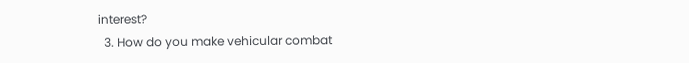interest?
  3. How do you make vehicular combat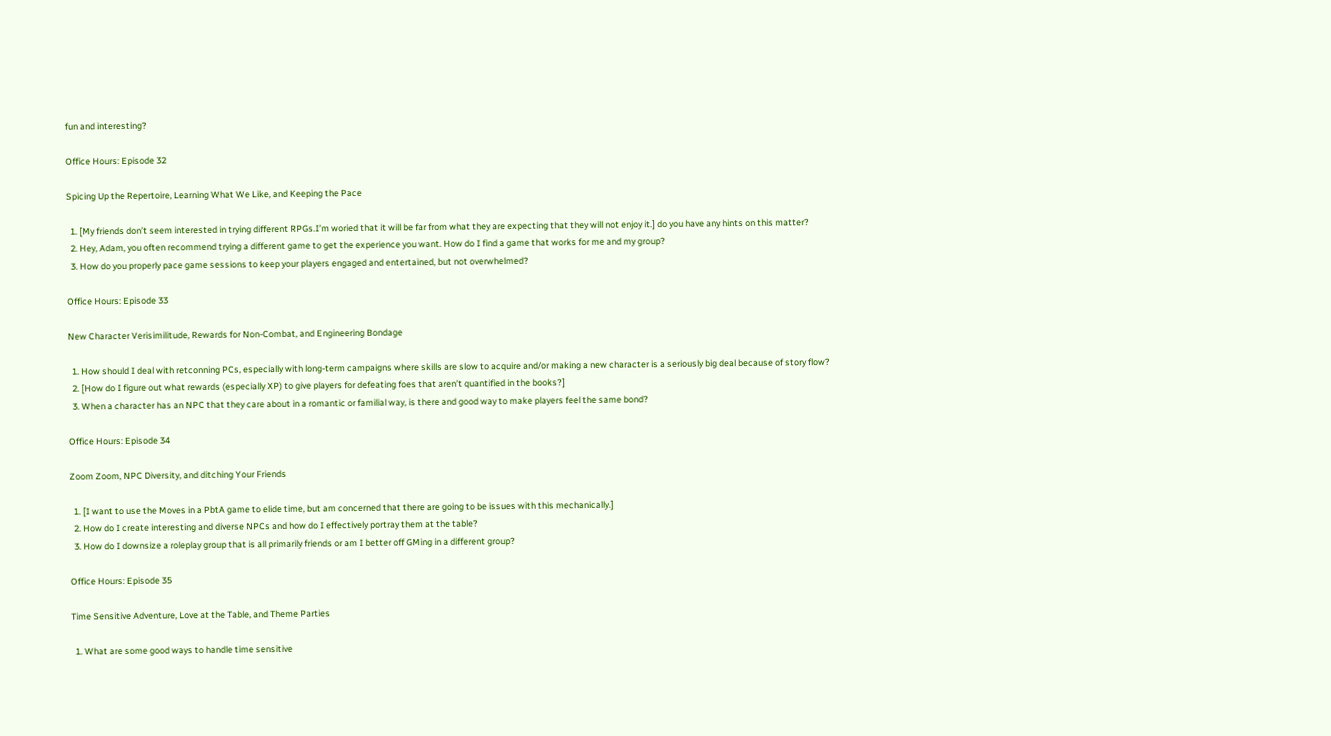fun and interesting?

Office Hours: Episode 32

Spicing Up the Repertoire, Learning What We Like, and Keeping the Pace

  1. [My friends don’t seem interested in trying different RPGs.I’m woried that it will be far from what they are expecting that they will not enjoy it.] do you have any hints on this matter?
  2. Hey, Adam, you often recommend trying a different game to get the experience you want. How do I find a game that works for me and my group?
  3. How do you properly pace game sessions to keep your players engaged and entertained, but not overwhelmed?

Office Hours: Episode 33

New Character Verisimilitude, Rewards for Non-Combat, and Engineering Bondage

  1. How should I deal with retconning PCs, especially with long-term campaigns where skills are slow to acquire and/or making a new character is a seriously big deal because of story flow?
  2. [How do I figure out what rewards (especially XP) to give players for defeating foes that aren’t quantified in the books?]
  3. When a character has an NPC that they care about in a romantic or familial way, is there and good way to make players feel the same bond?

Office Hours: Episode 34

Zoom Zoom, NPC Diversity, and ditching Your Friends

  1. [I want to use the Moves in a PbtA game to elide time, but am concerned that there are going to be issues with this mechanically.]
  2. How do I create interesting and diverse NPCs and how do I effectively portray them at the table?
  3. How do I downsize a roleplay group that is all primarily friends or am I better off GMing in a different group?

Office Hours: Episode 35

Time Sensitive Adventure, Love at the Table, and Theme Parties

  1. What are some good ways to handle time sensitive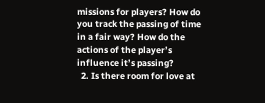missions for players? How do you track the passing of time in a fair way? How do the actions of the player’s influence it’s passing?
  2. Is there room for love at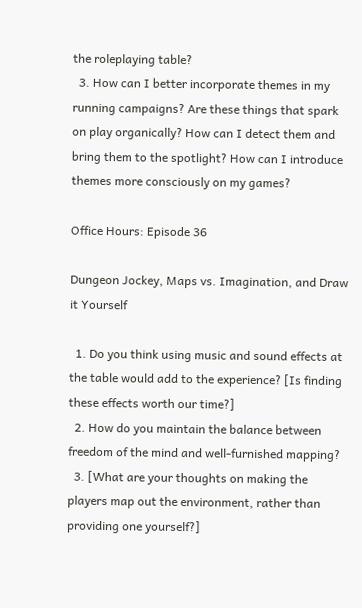the roleplaying table?
  3. How can I better incorporate themes in my running campaigns? Are these things that spark on play organically? How can I detect them and bring them to the spotlight? How can I introduce themes more consciously on my games?

Office Hours: Episode 36

Dungeon Jockey, Maps vs. Imagination, and Draw it Yourself

  1. Do you think using music and sound effects at the table would add to the experience? [Is finding these effects worth our time?]
  2. How do you maintain the balance between freedom of the mind and well-furnished mapping?
  3. [What are your thoughts on making the players map out the environment, rather than providing one yourself?]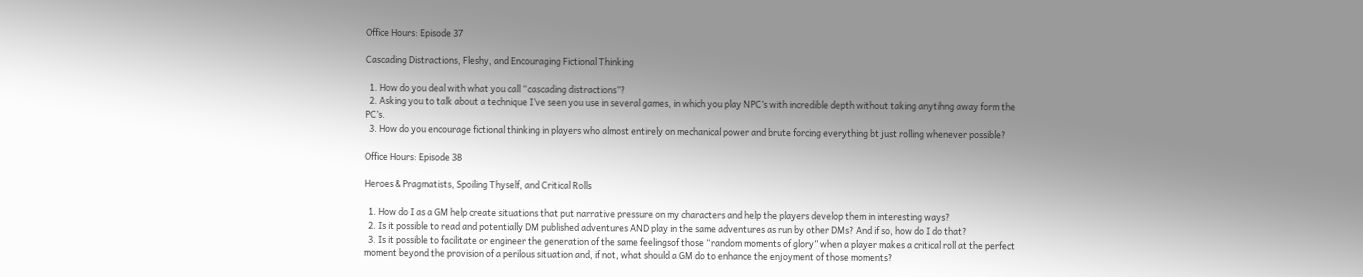Office Hours: Episode 37

Cascading Distractions, Fleshy, and Encouraging Fictional Thinking

  1. How do you deal with what you call “cascading distractions”?
  2. Asking you to talk about a technique I’ve seen you use in several games, in which you play NPC’s with incredible depth without taking anytihng away form the PC’s.
  3. How do you encourage fictional thinking in players who almost entirely on mechanical power and brute forcing everything bt just rolling whenever possible?

Office Hours: Episode 38

Heroes & Pragmatists, Spoiling Thyself, and Critical Rolls

  1. How do I as a GM help create situations that put narrative pressure on my characters and help the players develop them in interesting ways?
  2. Is it possible to read and potentially DM published adventures AND play in the same adventures as run by other DMs? And if so, how do I do that?
  3. Is it possible to facilitate or engineer the generation of the same feelingsof those “random moments of glory” when a player makes a critical roll at the perfect moment beyond the provision of a perilous situation and, if not, what should a GM do to enhance the enjoyment of those moments?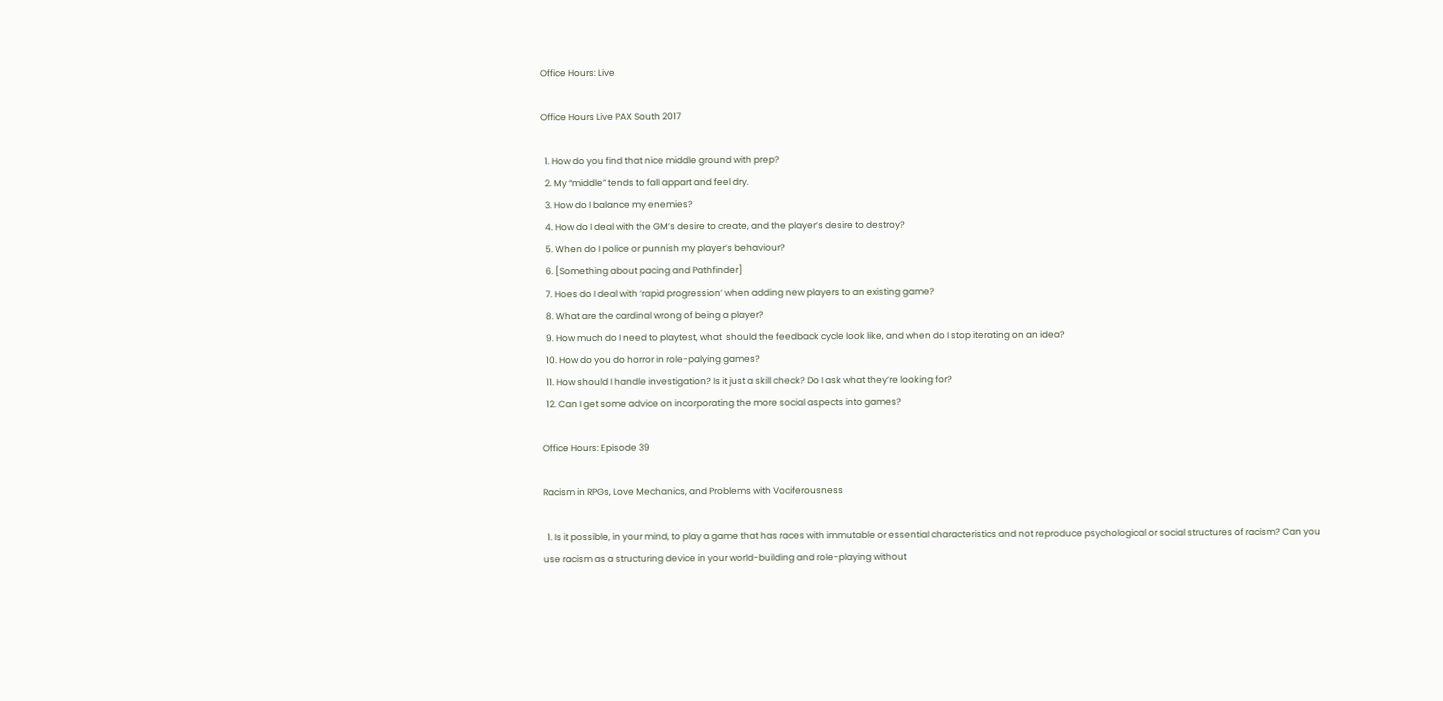Office Hours: Live

Office Hours Live PAX South 2017

  1. How do you find that nice middle ground with prep?
  2. My “middle” tends to fall appart and feel dry.
  3. How do I balance my enemies?
  4. How do I deal with the GM’s desire to create, and the player’s desire to destroy?
  5. When do I police or punnish my player’s behaviour?
  6. [Something about pacing and Pathfinder]
  7. Hoes do I deal with ‘rapid progression’ when adding new players to an existing game?
  8. What are the cardinal wrong of being a player?
  9. How much do I need to playtest, what  should the feedback cycle look like, and when do I stop iterating on an idea?
  10. How do you do horror in role-palying games?
  11. How should I handle investigation? Is it just a skill check? Do I ask what they’re looking for?
  12. Can I get some advice on incorporating the more social aspects into games?

Office Hours: Episode 39

Racism in RPGs, Love Mechanics, and Problems with Vociferousness

  1. Is it possible, in your mind, to play a game that has races with immutable or essential characteristics and not reproduce psychological or social structures of racism? Can you use racism as a structuring device in your world-building and role-playing without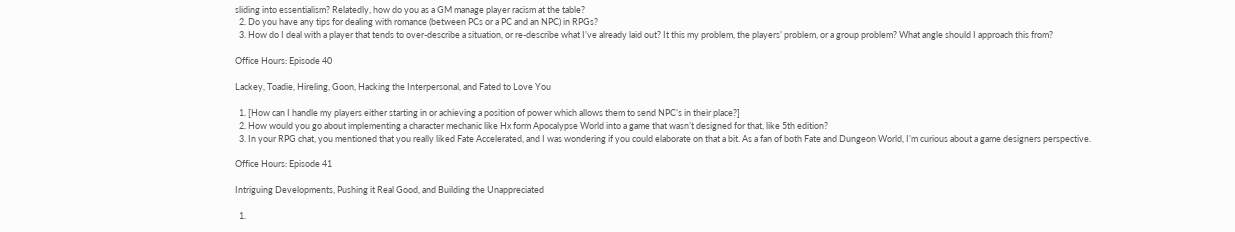sliding into essentialism? Relatedly, how do you as a GM manage player racism at the table?
  2. Do you have any tips for dealing with romance (between PCs or a PC and an NPC) in RPGs?
  3. How do I deal with a player that tends to over-describe a situation, or re-describe what I’ve already laid out? It this my problem, the players’ problem, or a group problem? What angle should I approach this from?

Office Hours: Episode 40

Lackey, Toadie, Hireling, Goon, Hacking the Interpersonal, and Fated to Love You

  1. [How can I handle my players either starting in or achieving a position of power which allows them to send NPC’s in their place?]
  2. How would you go about implementing a character mechanic like Hx form Apocalypse World into a game that wasn’t designed for that, like 5th edition?
  3. In your RPG chat, you mentioned that you really liked Fate Accelerated, and I was wondering if you could elaborate on that a bit. As a fan of both Fate and Dungeon World, I’m curious about a game designers perspective.

Office Hours: Episode 41

Intriguing Developments, Pushing it Real Good, and Building the Unappreciated

  1.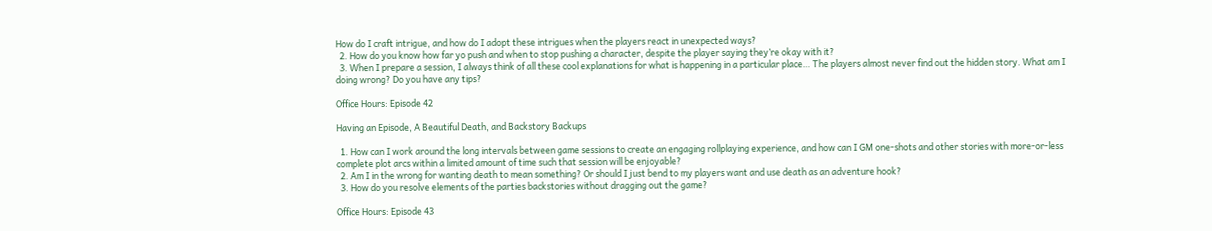How do I craft intrigue, and how do I adopt these intrigues when the players react in unexpected ways?
  2. How do you know how far yo push and when to stop pushing a character, despite the player saying they’re okay with it?
  3. When I prepare a session, I always think of all these cool explanations for what is happening in a particular place… The players almost never find out the hidden story. What am I doing wrong? Do you have any tips?

Office Hours: Episode 42

Having an Episode, A Beautiful Death, and Backstory Backups

  1. How can I work around the long intervals between game sessions to create an engaging rollplaying experience, and how can I GM one-shots and other stories with more-or-less complete plot arcs within a limited amount of time such that session will be enjoyable?
  2. Am I in the wrong for wanting death to mean something? Or should I just bend to my players want and use death as an adventure hook?
  3. How do you resolve elements of the parties backstories without dragging out the game?

Office Hours: Episode 43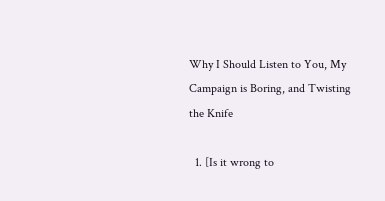Why I Should Listen to You, My Campaign is Boring, and Twisting the Knife

  1. [Is it wrong to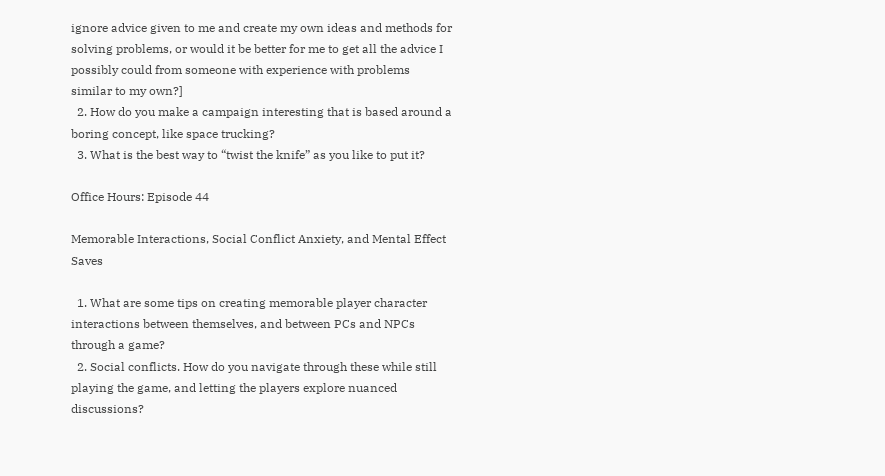ignore advice given to me and create my own ideas and methods for solving problems, or would it be better for me to get all the advice I possibly could from someone with experience with problems similar to my own?]
  2. How do you make a campaign interesting that is based around a boring concept, like space trucking?
  3. What is the best way to “twist the knife” as you like to put it?

Office Hours: Episode 44

Memorable Interactions, Social Conflict Anxiety, and Mental Effect Saves

  1. What are some tips on creating memorable player character interactions between themselves, and between PCs and NPCs through a game?
  2. Social conflicts. How do you navigate through these while still playing the game, and letting the players explore nuanced discussions?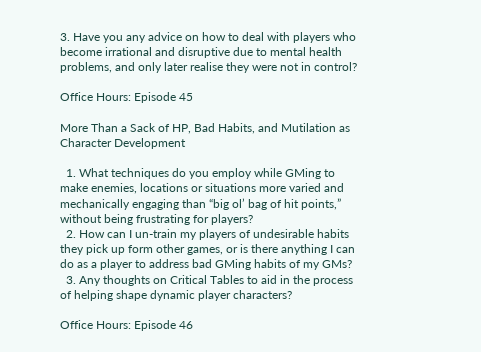3. Have you any advice on how to deal with players who become irrational and disruptive due to mental health problems, and only later realise they were not in control?

Office Hours: Episode 45

More Than a Sack of HP, Bad Habits, and Mutilation as Character Development

  1. What techniques do you employ while GMing to make enemies, locations or situations more varied and mechanically engaging than “big ol’ bag of hit points,” without being frustrating for players?
  2. How can I un-train my players of undesirable habits they pick up form other games, or is there anything I can do as a player to address bad GMing habits of my GMs?
  3. Any thoughts on Critical Tables to aid in the process of helping shape dynamic player characters?

Office Hours: Episode 46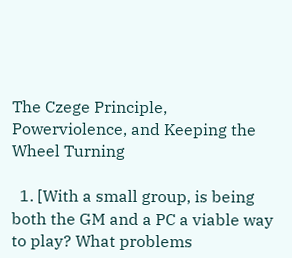The Czege Principle, Powerviolence, and Keeping the Wheel Turning

  1. [With a small group, is being both the GM and a PC a viable way to play? What problems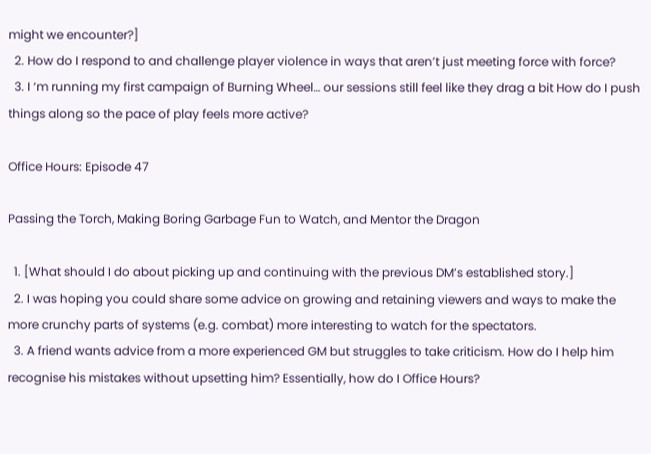might we encounter?]
  2. How do I respond to and challenge player violence in ways that aren’t just meeting force with force?
  3. I ‘m running my first campaign of Burning Wheel… our sessions still feel like they drag a bit How do I push things along so the pace of play feels more active?

Office Hours: Episode 47

Passing the Torch, Making Boring Garbage Fun to Watch, and Mentor the Dragon

  1. [What should I do about picking up and continuing with the previous DM’s established story.]
  2. I was hoping you could share some advice on growing and retaining viewers and ways to make the more crunchy parts of systems (e.g. combat) more interesting to watch for the spectators.
  3. A friend wants advice from a more experienced GM but struggles to take criticism. How do I help him recognise his mistakes without upsetting him? Essentially, how do I Office Hours?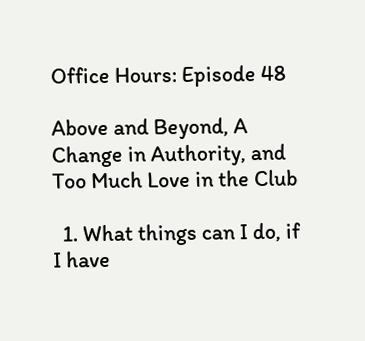Office Hours: Episode 48

Above and Beyond, A Change in Authority, and Too Much Love in the Club

  1. What things can I do, if I have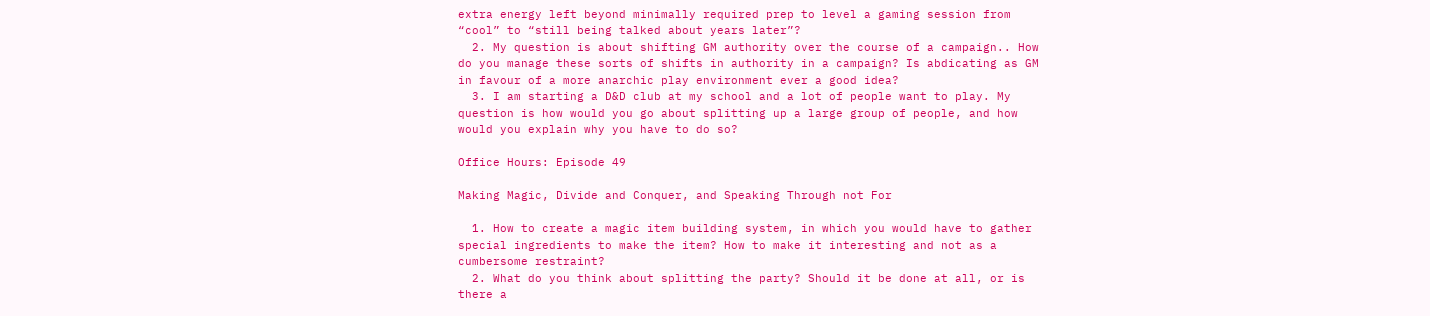extra energy left beyond minimally required prep to level a gaming session from “cool” to “still being talked about years later”?
  2. My question is about shifting GM authority over the course of a campaign.. How do you manage these sorts of shifts in authority in a campaign? Is abdicating as GM in favour of a more anarchic play environment ever a good idea?
  3. I am starting a D&D club at my school and a lot of people want to play. My question is how would you go about splitting up a large group of people, and how would you explain why you have to do so?

Office Hours: Episode 49

Making Magic, Divide and Conquer, and Speaking Through not For

  1. How to create a magic item building system, in which you would have to gather special ingredients to make the item? How to make it interesting and not as a cumbersome restraint?
  2. What do you think about splitting the party? Should it be done at all, or is there a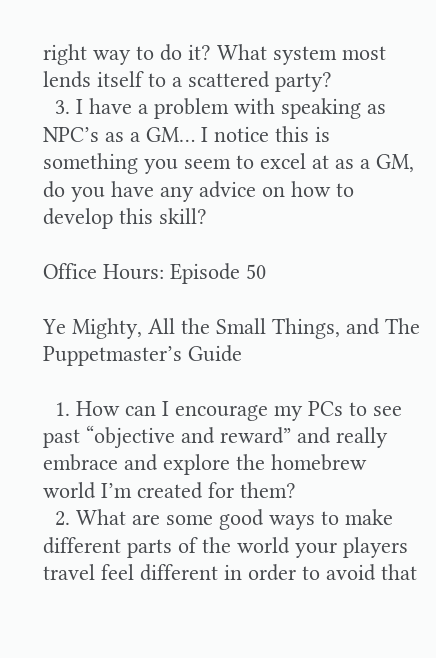right way to do it? What system most lends itself to a scattered party?
  3. I have a problem with speaking as NPC’s as a GM… I notice this is something you seem to excel at as a GM, do you have any advice on how to develop this skill?

Office Hours: Episode 50

Ye Mighty, All the Small Things, and The Puppetmaster’s Guide

  1. How can I encourage my PCs to see past “objective and reward” and really embrace and explore the homebrew world I’m created for them?
  2. What are some good ways to make different parts of the world your players travel feel different in order to avoid that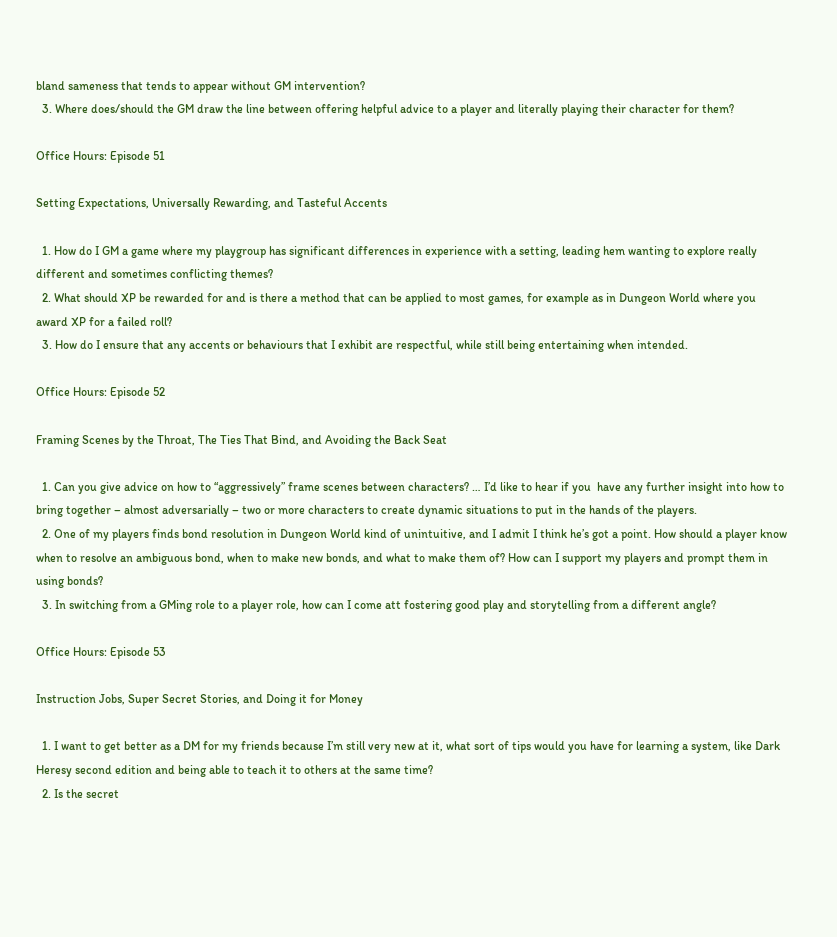bland sameness that tends to appear without GM intervention?
  3. Where does/should the GM draw the line between offering helpful advice to a player and literally playing their character for them?

Office Hours: Episode 51

Setting Expectations, Universally Rewarding, and Tasteful Accents

  1. How do I GM a game where my playgroup has significant differences in experience with a setting, leading hem wanting to explore really different and sometimes conflicting themes?
  2. What should XP be rewarded for and is there a method that can be applied to most games, for example as in Dungeon World where you award XP for a failed roll?
  3. How do I ensure that any accents or behaviours that I exhibit are respectful, while still being entertaining when intended.

Office Hours: Episode 52

Framing Scenes by the Throat, The Ties That Bind, and Avoiding the Back Seat

  1. Can you give advice on how to “aggressively” frame scenes between characters? … I’d like to hear if you  have any further insight into how to bring together – almost adversarially – two or more characters to create dynamic situations to put in the hands of the players.
  2. One of my players finds bond resolution in Dungeon World kind of unintuitive, and I admit I think he’s got a point. How should a player know when to resolve an ambiguous bond, when to make new bonds, and what to make them of? How can I support my players and prompt them in using bonds?
  3. In switching from a GMing role to a player role, how can I come att fostering good play and storytelling from a different angle?

Office Hours: Episode 53

Instruction Jobs, Super Secret Stories, and Doing it for Money

  1. I want to get better as a DM for my friends because I’m still very new at it, what sort of tips would you have for learning a system, like Dark Heresy second edition and being able to teach it to others at the same time?
  2. Is the secret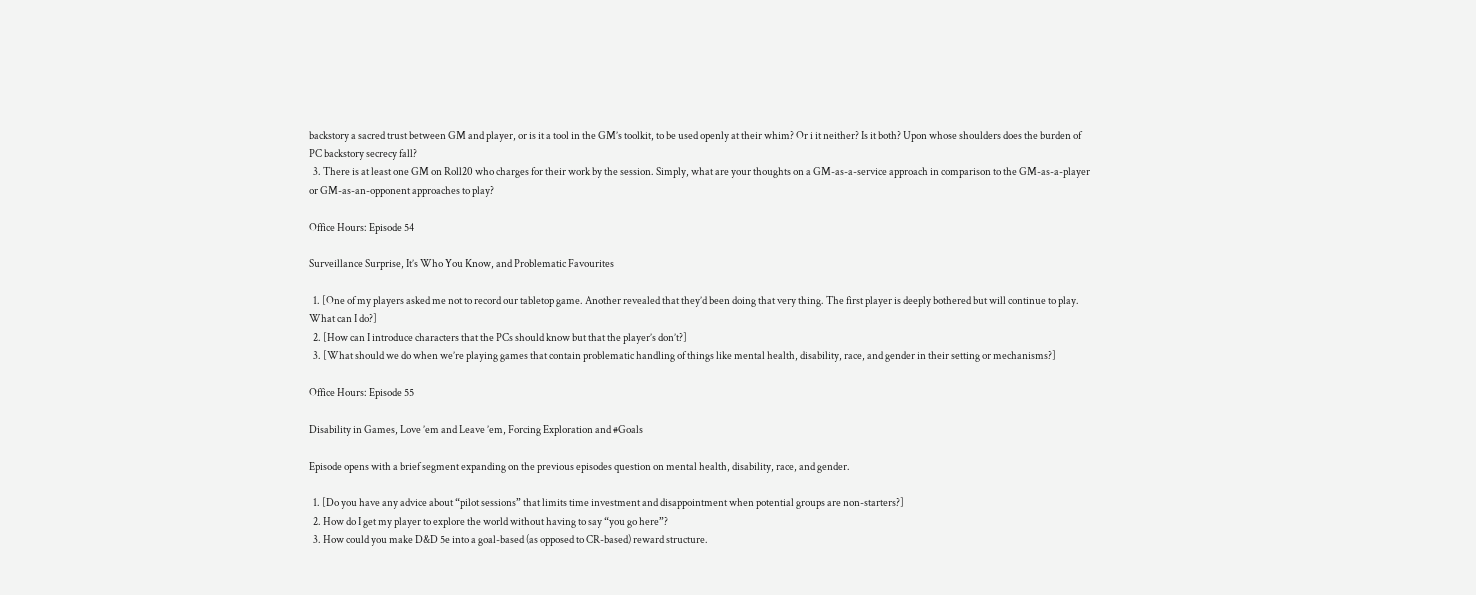backstory a sacred trust between GM and player, or is it a tool in the GM’s toolkit, to be used openly at their whim? Or i it neither? Is it both? Upon whose shoulders does the burden of PC backstory secrecy fall?
  3. There is at least one GM on Roll20 who charges for their work by the session. Simply, what are your thoughts on a GM-as-a-service approach in comparison to the GM-as-a-player or GM-as-an-opponent approaches to play?

Office Hours: Episode 54

Surveillance Surprise, It’s Who You Know, and Problematic Favourites

  1. [One of my players asked me not to record our tabletop game. Another revealed that they’d been doing that very thing. The first player is deeply bothered but will continue to play. What can I do?]
  2. [How can I introduce characters that the PCs should know but that the player’s don’t?]
  3. [What should we do when we’re playing games that contain problematic handling of things like mental health, disability, race, and gender in their setting or mechanisms?]

Office Hours: Episode 55

Disability in Games, Love ’em and Leave ’em, Forcing Exploration and #Goals

Episode opens with a brief segment expanding on the previous episodes question on mental health, disability, race, and gender.

  1. [Do you have any advice about “pilot sessions” that limits time investment and disappointment when potential groups are non-starters?]
  2. How do I get my player to explore the world without having to say “you go here”?
  3. How could you make D&D 5e into a goal-based (as opposed to CR-based) reward structure.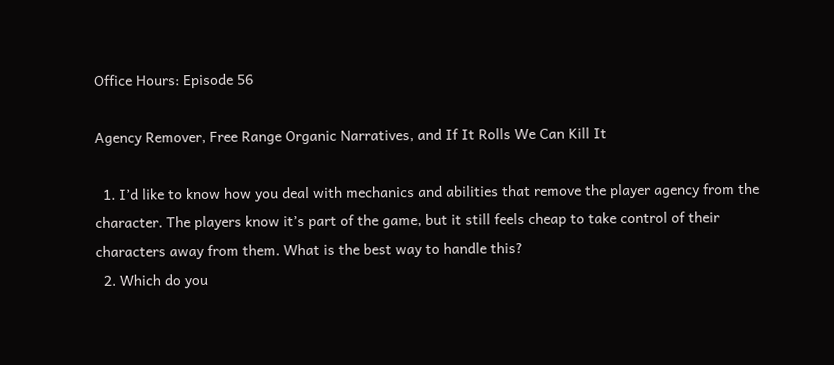Office Hours: Episode 56

Agency Remover, Free Range Organic Narratives, and If It Rolls We Can Kill It

  1. I’d like to know how you deal with mechanics and abilities that remove the player agency from the character. The players know it’s part of the game, but it still feels cheap to take control of their characters away from them. What is the best way to handle this?
  2. Which do you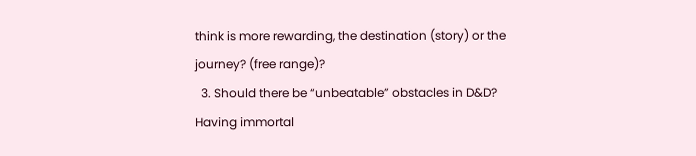think is more rewarding, the destination (story) or the journey? (free range)?
  3. Should there be “unbeatable” obstacles in D&D? Having immortal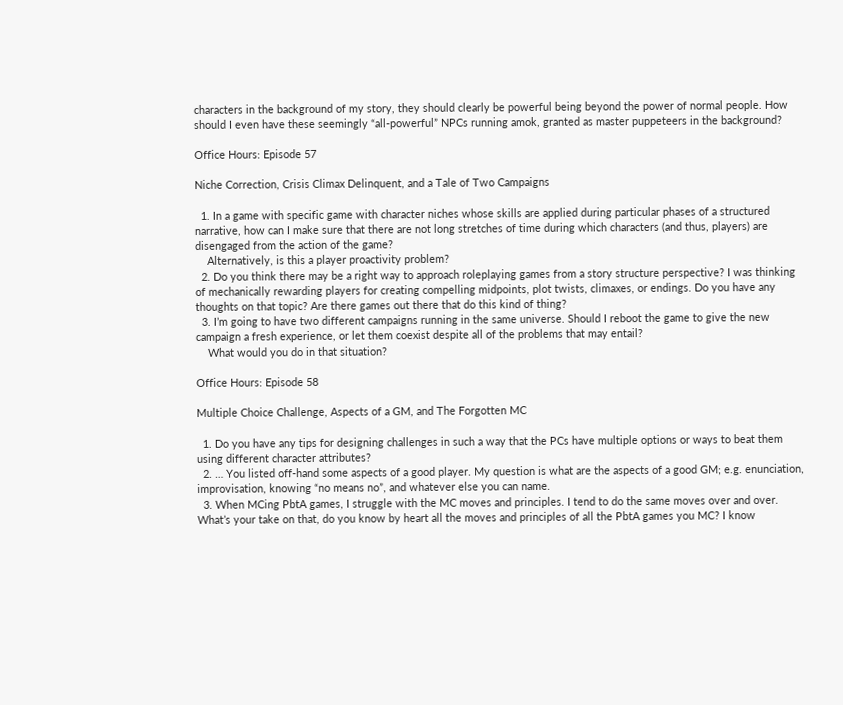characters in the background of my story, they should clearly be powerful being beyond the power of normal people. How should I even have these seemingly “all-powerful” NPCs running amok, granted as master puppeteers in the background?

Office Hours: Episode 57

Niche Correction, Crisis Climax Delinquent, and a Tale of Two Campaigns

  1. In a game with specific game with character niches whose skills are applied during particular phases of a structured narrative, how can I make sure that there are not long stretches of time during which characters (and thus, players) are disengaged from the action of the game?
    Alternatively, is this a player proactivity problem?
  2. Do you think there may be a right way to approach roleplaying games from a story structure perspective? I was thinking of mechanically rewarding players for creating compelling midpoints, plot twists, climaxes, or endings. Do you have any thoughts on that topic? Are there games out there that do this kind of thing?
  3. I’m going to have two different campaigns running in the same universe. Should I reboot the game to give the new campaign a fresh experience, or let them coexist despite all of the problems that may entail?
    What would you do in that situation?

Office Hours: Episode 58

Multiple Choice Challenge, Aspects of a GM, and The Forgotten MC

  1. Do you have any tips for designing challenges in such a way that the PCs have multiple options or ways to beat them using different character attributes?
  2. … You listed off-hand some aspects of a good player. My question is what are the aspects of a good GM; e.g. enunciation, improvisation, knowing “no means no”, and whatever else you can name.
  3. When MCing PbtA games, I struggle with the MC moves and principles. I tend to do the same moves over and over. What’s your take on that, do you know by heart all the moves and principles of all the PbtA games you MC? I know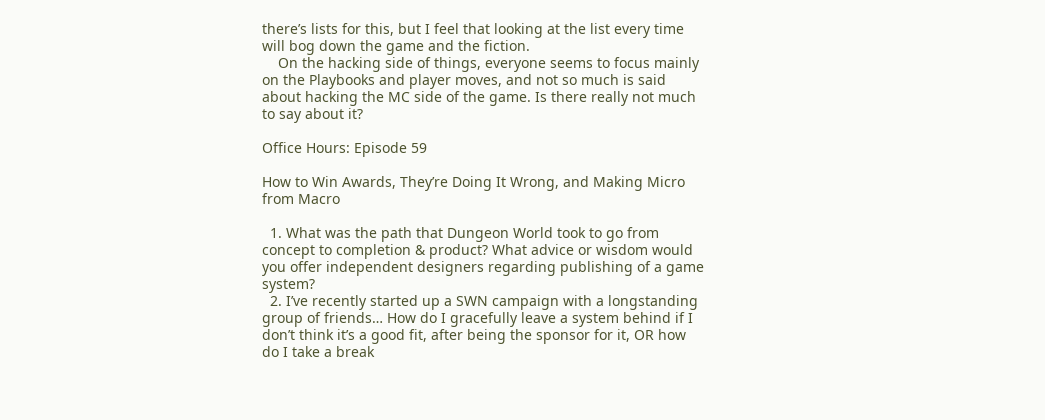there’s lists for this, but I feel that looking at the list every time will bog down the game and the fiction.
    On the hacking side of things, everyone seems to focus mainly on the Playbooks and player moves, and not so much is said about hacking the MC side of the game. Is there really not much to say about it?

Office Hours: Episode 59

How to Win Awards, They’re Doing It Wrong, and Making Micro from Macro

  1. What was the path that Dungeon World took to go from concept to completion & product? What advice or wisdom would you offer independent designers regarding publishing of a game system?
  2. I’ve recently started up a SWN campaign with a longstanding group of friends… How do I gracefully leave a system behind if I don’t think it’s a good fit, after being the sponsor for it, OR how do I take a break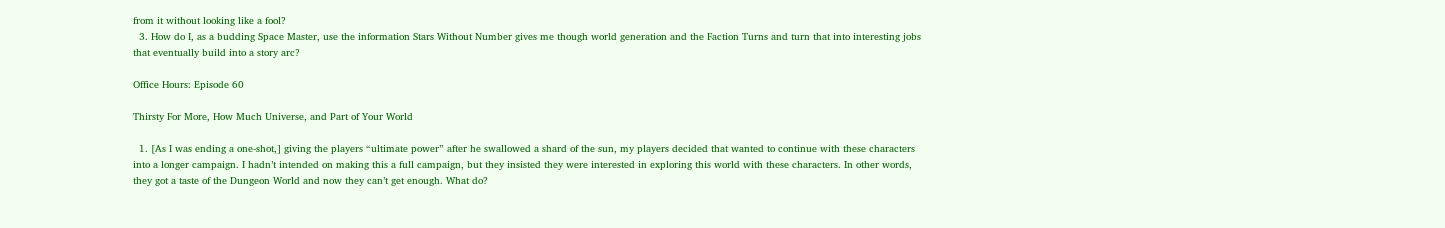from it without looking like a fool?
  3. How do I, as a budding Space Master, use the information Stars Without Number gives me though world generation and the Faction Turns and turn that into interesting jobs that eventually build into a story arc?

Office Hours: Episode 60

Thirsty For More, How Much Universe, and Part of Your World

  1. [As I was ending a one-shot,] giving the players “ultimate power” after he swallowed a shard of the sun, my players decided that wanted to continue with these characters into a longer campaign. I hadn’t intended on making this a full campaign, but they insisted they were interested in exploring this world with these characters. In other words, they got a taste of the Dungeon World and now they can’t get enough. What do?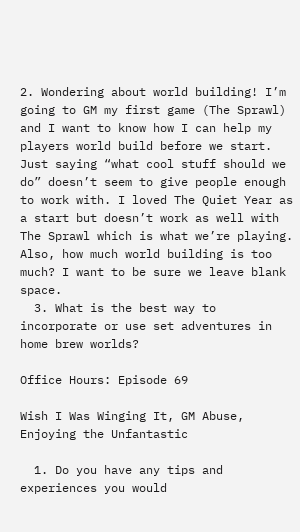2. Wondering about world building! I’m going to GM my first game (The Sprawl) and I want to know how I can help my players world build before we start. Just saying “what cool stuff should we do” doesn’t seem to give people enough to work with. I loved The Quiet Year as a start but doesn’t work as well with The Sprawl which is what we’re playing. Also, how much world building is too much? I want to be sure we leave blank space.
  3. What is the best way to incorporate or use set adventures in home brew worlds?

Office Hours: Episode 69

Wish I Was Winging It, GM Abuse, Enjoying the Unfantastic

  1. Do you have any tips and experiences you would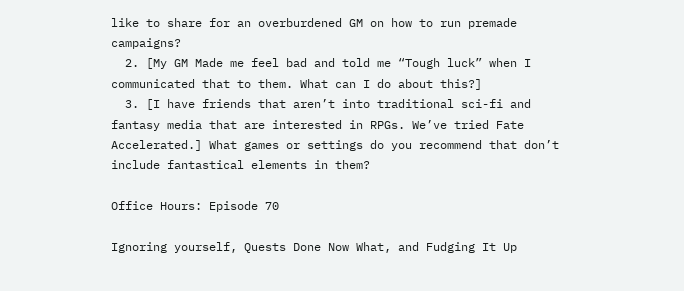like to share for an overburdened GM on how to run premade campaigns?
  2. [My GM Made me feel bad and told me “Tough luck” when I communicated that to them. What can I do about this?]
  3. [I have friends that aren’t into traditional sci-fi and fantasy media that are interested in RPGs. We’ve tried Fate Accelerated.] What games or settings do you recommend that don’t include fantastical elements in them?

Office Hours: Episode 70

Ignoring yourself, Quests Done Now What, and Fudging It Up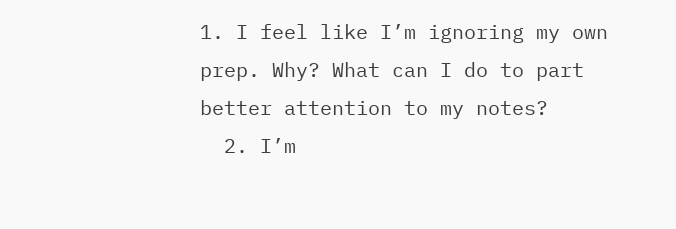1. I feel like I’m ignoring my own prep. Why? What can I do to part better attention to my notes?
  2. I’m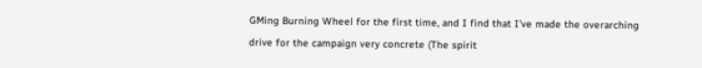GMing Burning Wheel for the first time, and I find that I’ve made the overarching drive for the campaign very concrete (The spirit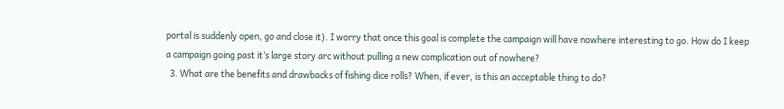portal is suddenly open, go and close it). I worry that once this goal is complete the campaign will have nowhere interesting to go. How do I keep a campaign going past it’s large story arc without pulling a new complication out of nowhere?
  3. What are the benefits and drawbacks of fishing dice rolls? When, if ever, is this an acceptable thing to do?